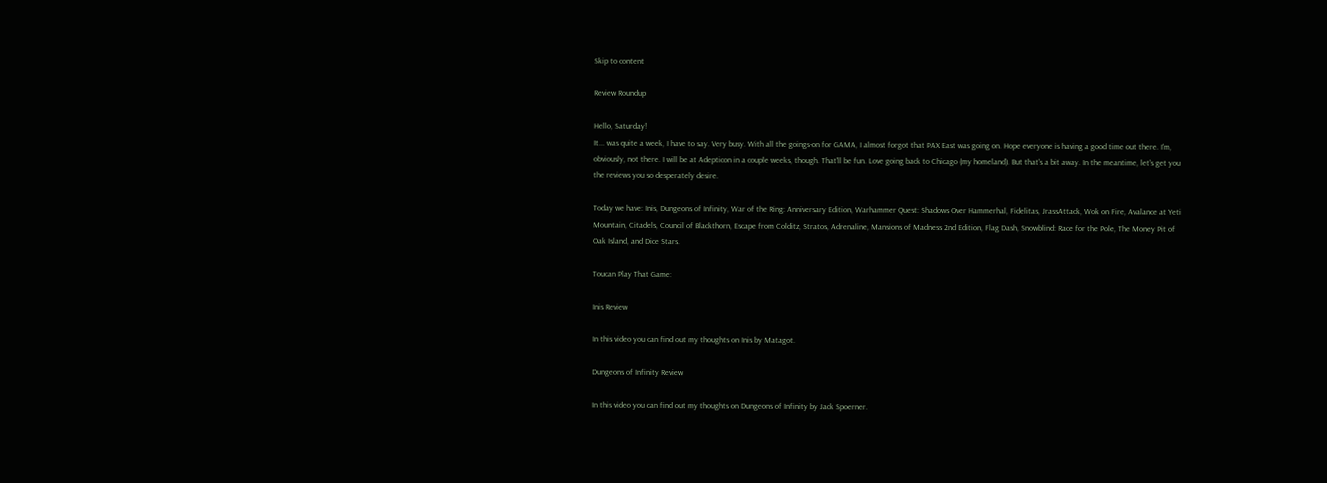Skip to content

Review Roundup

Hello, Saturday!
It... was quite a week, I have to say. Very busy. With all the goings-on for GAMA, I almost forgot that PAX East was going on. Hope everyone is having a good time out there. I'm, obviously, not there. I will be at Adepticon in a couple weeks, though. That'll be fun. Love going back to Chicago (my homeland). But that's a bit away. In the meantime, let's get you the reviews you so desperately desire.

Today we have: Inis, Dungeons of Infinity, War of the Ring: Anniversary Edition, Warhammer Quest: Shadows Over Hammerhal, Fidelitas, JrassAttack, Wok on Fire, Avalance at Yeti Mountain, Citadels, Council of Blackthorn, Escape from Colditz, Stratos, Adrenaline, Mansions of Madness 2nd Edition, Flag Dash, Snowblind: Race for the Pole, The Money Pit of Oak Island, and Dice Stars.

Toucan Play That Game:

Inis Review

In this video you can find out my thoughts on Inis by Matagot.

Dungeons of Infinity Review

In this video you can find out my thoughts on Dungeons of Infinity by Jack Spoerner.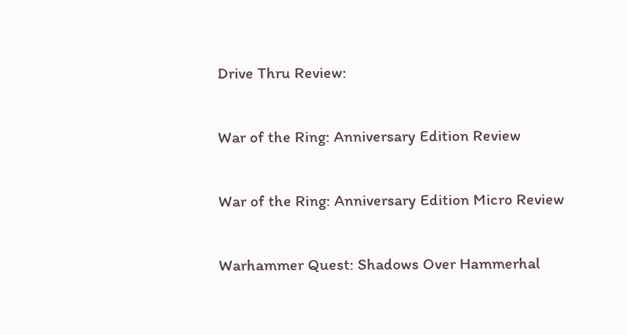Drive Thru Review:

War of the Ring: Anniversary Edition Review

War of the Ring: Anniversary Edition Micro Review

Warhammer Quest: Shadows Over Hammerhal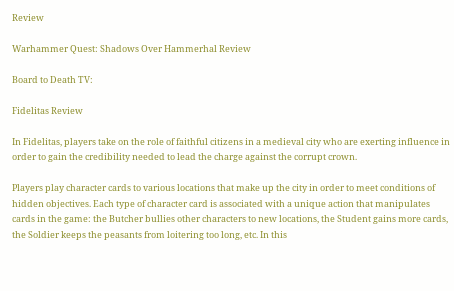Review

Warhammer Quest: Shadows Over Hammerhal Review

Board to Death TV:

Fidelitas Review

In Fidelitas, players take on the role of faithful citizens in a medieval city who are exerting influence in order to gain the credibility needed to lead the charge against the corrupt crown.

Players play character cards to various locations that make up the city in order to meet conditions of hidden objectives. Each type of character card is associated with a unique action that manipulates cards in the game: the Butcher bullies other characters to new locations, the Student gains more cards, the Soldier keeps the peasants from loitering too long, etc. In this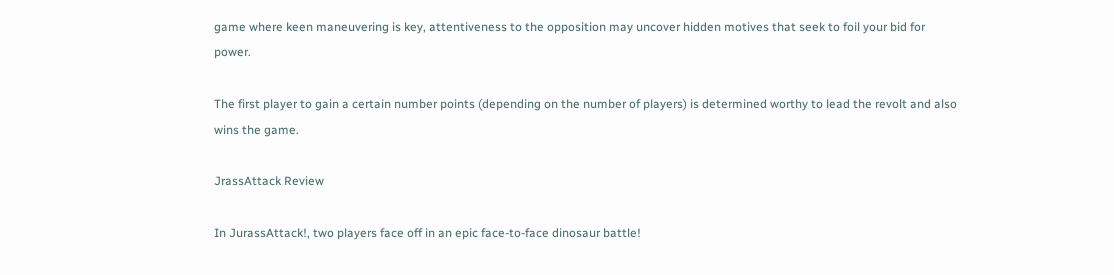game where keen maneuvering is key, attentiveness to the opposition may uncover hidden motives that seek to foil your bid for power.

The first player to gain a certain number points (depending on the number of players) is determined worthy to lead the revolt and also wins the game.

JrassAttack Review

In JurassAttack!, two players face off in an epic face-to-face dinosaur battle!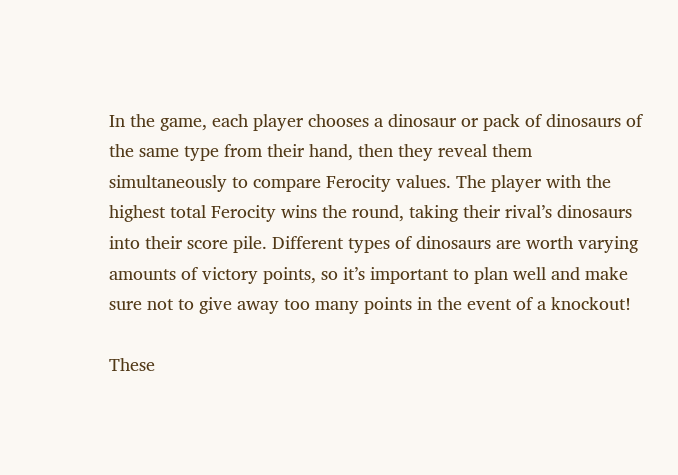In the game, each player chooses a dinosaur or pack of dinosaurs of the same type from their hand, then they reveal them simultaneously to compare Ferocity values. The player with the highest total Ferocity wins the round, taking their rival’s dinosaurs into their score pile. Different types of dinosaurs are worth varying amounts of victory points, so it’s important to plan well and make sure not to give away too many points in the event of a knockout!

These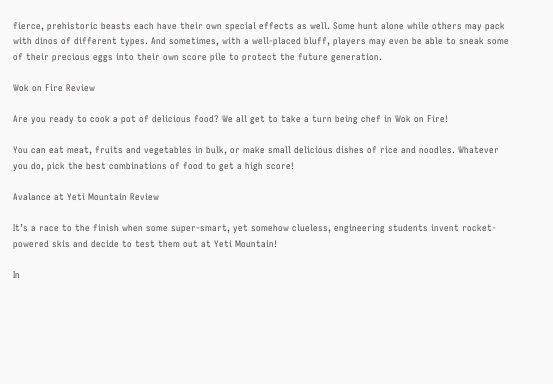fierce, prehistoric beasts each have their own special effects as well. Some hunt alone while others may pack with dinos of different types. And sometimes, with a well-placed bluff, players may even be able to sneak some of their precious eggs into their own score pile to protect the future generation.

Wok on Fire Review

Are you ready to cook a pot of delicious food? We all get to take a turn being chef in Wok on Fire!

You can eat meat, fruits and vegetables in bulk, or make small delicious dishes of rice and noodles. Whatever you do, pick the best combinations of food to get a high score!

Avalance at Yeti Mountain Review

It’s a race to the finish when some super-smart, yet somehow clueless, engineering students invent rocket-powered skis and decide to test them out at Yeti Mountain!

In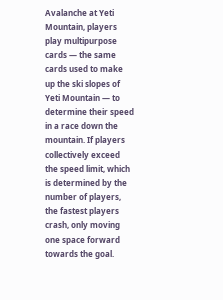Avalanche at Yeti Mountain, players play multipurpose cards — the same cards used to make up the ski slopes of Yeti Mountain — to determine their speed in a race down the mountain. If players collectively exceed the speed limit, which is determined by the number of players, the fastest players crash, only moving one space forward towards the goal.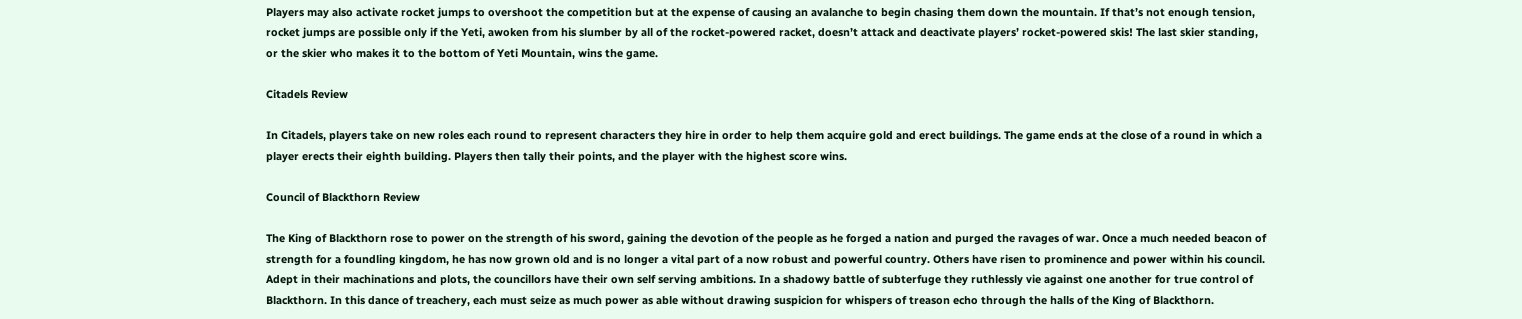Players may also activate rocket jumps to overshoot the competition but at the expense of causing an avalanche to begin chasing them down the mountain. If that’s not enough tension, rocket jumps are possible only if the Yeti, awoken from his slumber by all of the rocket-powered racket, doesn’t attack and deactivate players’ rocket-powered skis! The last skier standing, or the skier who makes it to the bottom of Yeti Mountain, wins the game.

Citadels Review

In Citadels, players take on new roles each round to represent characters they hire in order to help them acquire gold and erect buildings. The game ends at the close of a round in which a player erects their eighth building. Players then tally their points, and the player with the highest score wins.

Council of Blackthorn Review

The King of Blackthorn rose to power on the strength of his sword, gaining the devotion of the people as he forged a nation and purged the ravages of war. Once a much needed beacon of strength for a foundling kingdom, he has now grown old and is no longer a vital part of a now robust and powerful country. Others have risen to prominence and power within his council. Adept in their machinations and plots, the councillors have their own self serving ambitions. In a shadowy battle of subterfuge they ruthlessly vie against one another for true control of Blackthorn. In this dance of treachery, each must seize as much power as able without drawing suspicion for whispers of treason echo through the halls of the King of Blackthorn.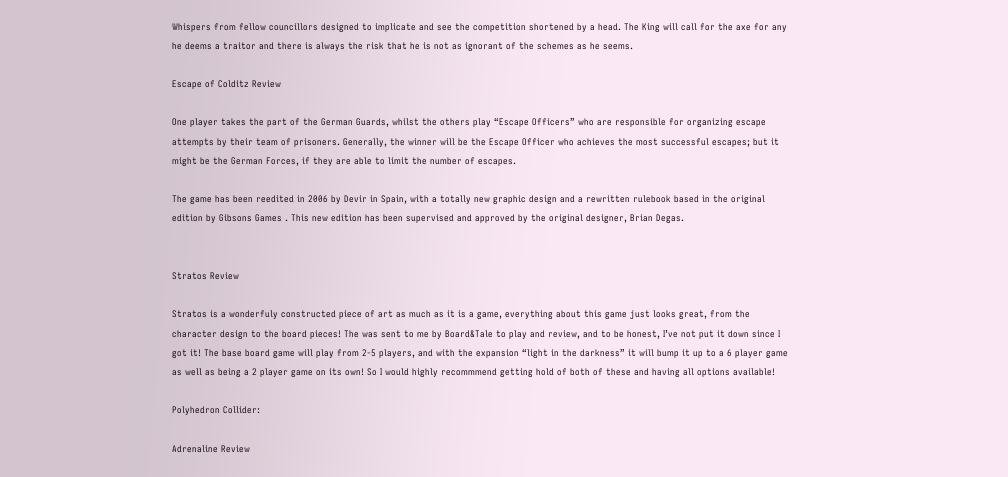Whispers from fellow councillors designed to implicate and see the competition shortened by a head. The King will call for the axe for any he deems a traitor and there is always the risk that he is not as ignorant of the schemes as he seems.

Escape of Colditz Review

One player takes the part of the German Guards, whilst the others play “Escape Officers” who are responsible for organizing escape attempts by their team of prisoners. Generally, the winner will be the Escape Officer who achieves the most successful escapes; but it might be the German Forces, if they are able to limit the number of escapes.

The game has been reedited in 2006 by Devir in Spain, with a totally new graphic design and a rewritten rulebook based in the original edition by Gibsons Games . This new edition has been supervised and approved by the original designer, Brian Degas.


Stratos Review

Stratos is a wonderfuly constructed piece of art as much as it is a game, everything about this game just looks great, from the character design to the board pieces! The was sent to me by Board&Tale to play and review, and to be honest, I’ve not put it down since I got it! The base board game will play from 2-5 players, and with the expansion “light in the darkness” it will bump it up to a 6 player game as well as being a 2 player game on its own! So I would highly recommmend getting hold of both of these and having all options available!

Polyhedron Collider:

Adrenaline Review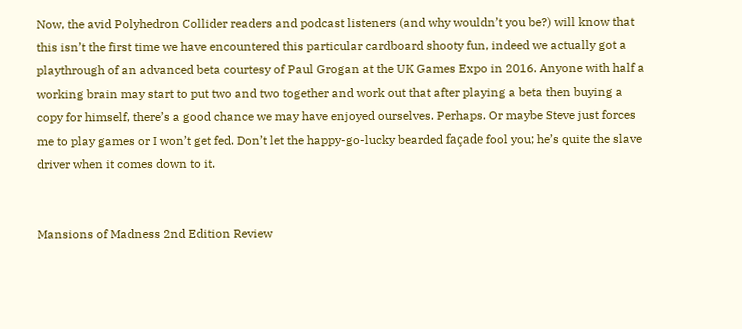Now, the avid Polyhedron Collider readers and podcast listeners (and why wouldn’t you be?) will know that this isn’t the first time we have encountered this particular cardboard shooty fun, indeed we actually got a playthrough of an advanced beta courtesy of Paul Grogan at the UK Games Expo in 2016. Anyone with half a working brain may start to put two and two together and work out that after playing a beta then buying a copy for himself, there’s a good chance we may have enjoyed ourselves. Perhaps. Or maybe Steve just forces me to play games or I won’t get fed. Don’t let the happy-go-lucky bearded façade fool you; he’s quite the slave driver when it comes down to it.


Mansions of Madness 2nd Edition Review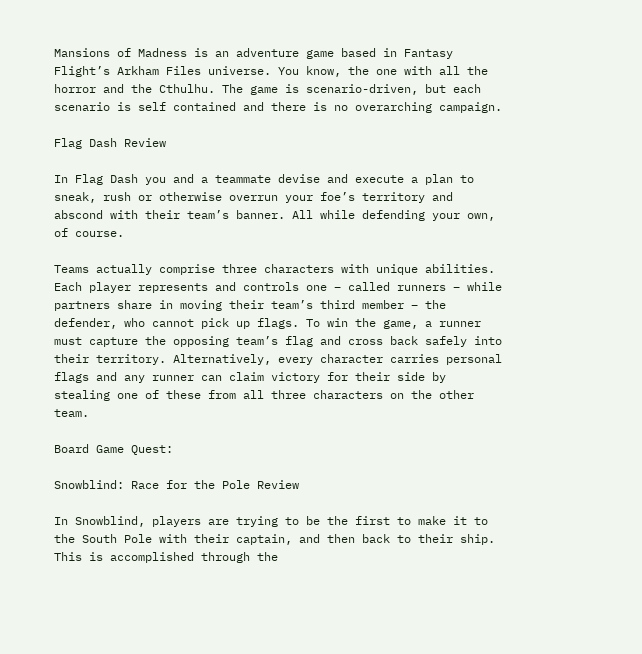Mansions of Madness is an adventure game based in Fantasy Flight’s Arkham Files universe. You know, the one with all the horror and the Cthulhu. The game is scenario-driven, but each scenario is self contained and there is no overarching campaign.

Flag Dash Review

In Flag Dash you and a teammate devise and execute a plan to sneak, rush or otherwise overrun your foe’s territory and abscond with their team’s banner. All while defending your own, of course.

Teams actually comprise three characters with unique abilities. Each player represents and controls one – called runners – while partners share in moving their team’s third member – the defender, who cannot pick up flags. To win the game, a runner must capture the opposing team’s flag and cross back safely into their territory. Alternatively, every character carries personal flags and any runner can claim victory for their side by stealing one of these from all three characters on the other team.

Board Game Quest:

Snowblind: Race for the Pole Review

In Snowblind, players are trying to be the first to make it to the South Pole with their captain, and then back to their ship. This is accomplished through the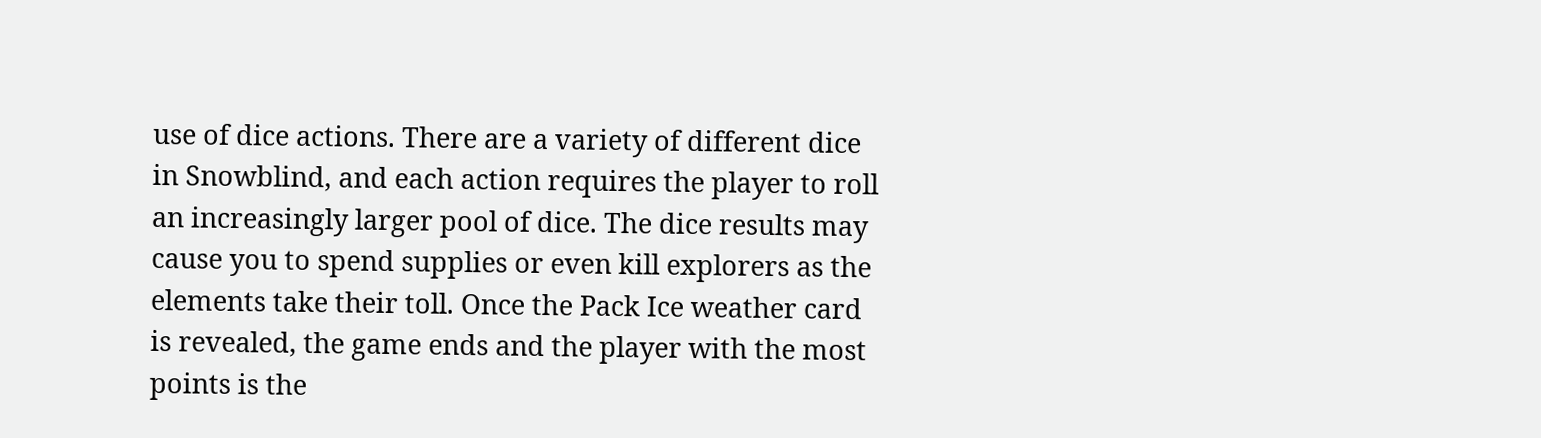use of dice actions. There are a variety of different dice in Snowblind, and each action requires the player to roll an increasingly larger pool of dice. The dice results may cause you to spend supplies or even kill explorers as the elements take their toll. Once the Pack Ice weather card is revealed, the game ends and the player with the most points is the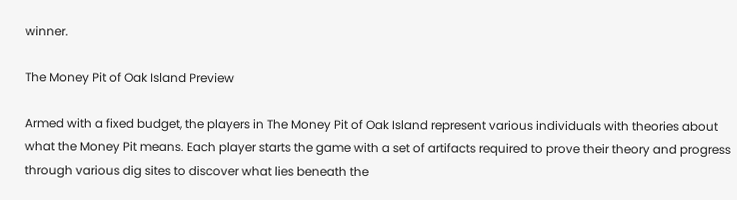winner.

The Money Pit of Oak Island Preview

Armed with a fixed budget, the players in The Money Pit of Oak Island represent various individuals with theories about what the Money Pit means. Each player starts the game with a set of artifacts required to prove their theory and progress through various dig sites to discover what lies beneath the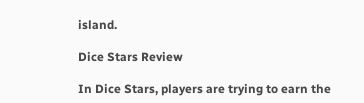island.

Dice Stars Review

In Dice Stars, players are trying to earn the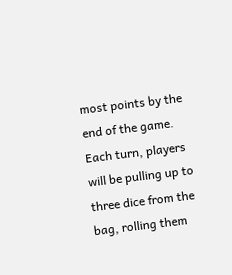most points by the end of the game. Each turn, players will be pulling up to three dice from the bag, rolling them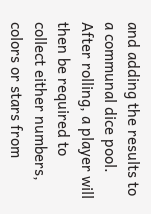and adding the results to a communal dice pool. After rolling, a player will then be required to collect either numbers, colors or stars from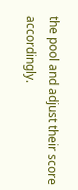the pool and adjust their score accordingly.